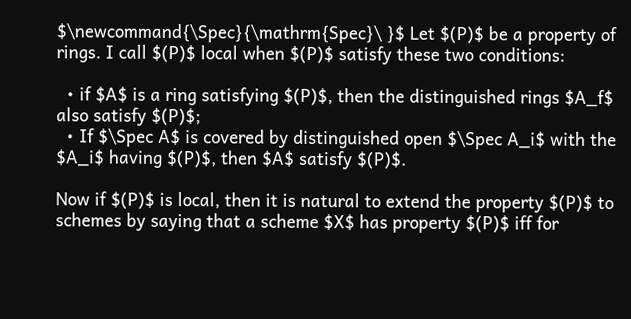$\newcommand{\Spec}{\mathrm{Spec}\ }$ Let $(P)$ be a property of rings. I call $(P)$ local when $(P)$ satisfy these two conditions:

  • if $A$ is a ring satisfying $(P)$, then the distinguished rings $A_f$ also satisfy $(P)$;
  • If $\Spec A$ is covered by distinguished open $\Spec A_i$ with the $A_i$ having $(P)$, then $A$ satisfy $(P)$.

Now if $(P)$ is local, then it is natural to extend the property $(P)$ to schemes by saying that a scheme $X$ has property $(P)$ iff for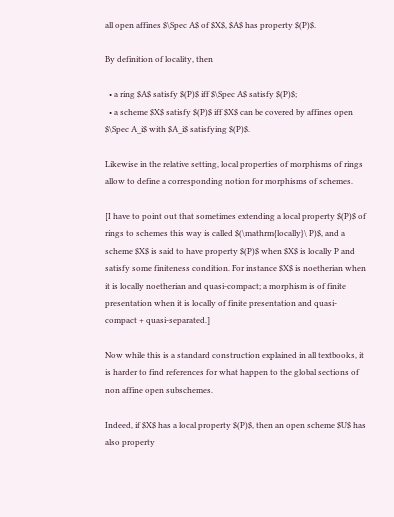all open affines $\Spec A$ of $X$, $A$ has property $(P)$.

By definition of locality, then

  • a ring $A$ satisfy $(P)$ iff $\Spec A$ satisfy $(P)$;
  • a scheme $X$ satisfy $(P)$ iff $X$ can be covered by affines open $\Spec A_i$ with $A_i$ satisfying $(P)$.

Likewise in the relative setting, local properties of morphisms of rings allow to define a corresponding notion for morphisms of schemes.

[I have to point out that sometimes extending a local property $(P)$ of rings to schemes this way is called $(\mathrm{locally}\ P)$, and a scheme $X$ is said to have property $(P)$ when $X$ is locally P and satisfy some finiteness condition. For instance $X$ is noetherian when it is locally noetherian and quasi-compact; a morphism is of finite presentation when it is locally of finite presentation and quasi-compact + quasi-separated.]

Now while this is a standard construction explained in all textbooks, it is harder to find references for what happen to the global sections of non affine open subschemes.

Indeed, if $X$ has a local property $(P)$, then an open scheme $U$ has also property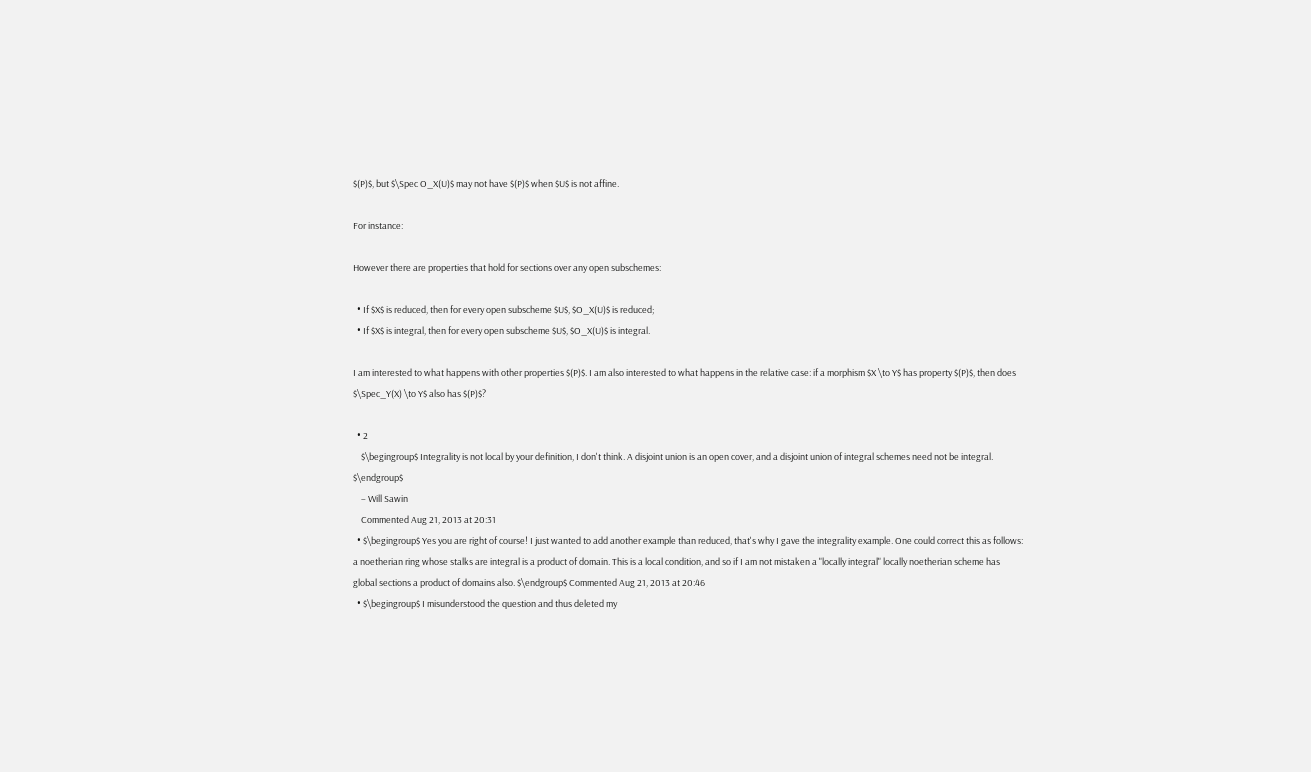$(P)$, but $\Spec O_X(U)$ may not have $(P)$ when $U$ is not affine.

For instance:

However there are properties that hold for sections over any open subschemes:

  • If $X$ is reduced, then for every open subscheme $U$, $O_X(U)$ is reduced;
  • If $X$ is integral, then for every open subscheme $U$, $O_X(U)$ is integral.

I am interested to what happens with other properties $(P)$. I am also interested to what happens in the relative case: if a morphism $X \to Y$ has property $(P)$, then does $\Spec_Y(X) \to Y$ also has $(P)$?

  • 2
    $\begingroup$ Integrality is not local by your definition, I don't think. A disjoint union is an open cover, and a disjoint union of integral schemes need not be integral. $\endgroup$
    – Will Sawin
    Commented Aug 21, 2013 at 20:31
  • $\begingroup$ Yes you are right of course! I just wanted to add another example than reduced, that's why I gave the integrality example. One could correct this as follows: a noetherian ring whose stalks are integral is a product of domain. This is a local condition, and so if I am not mistaken a "locally integral" locally noetherian scheme has global sections a product of domains also. $\endgroup$ Commented Aug 21, 2013 at 20:46
  • $\begingroup$ I misunderstood the question and thus deleted my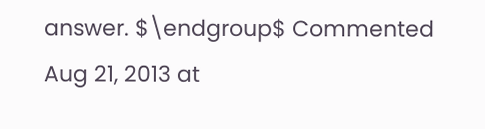answer. $\endgroup$ Commented Aug 21, 2013 at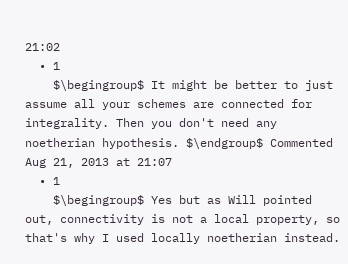21:02
  • 1
    $\begingroup$ It might be better to just assume all your schemes are connected for integrality. Then you don't need any noetherian hypothesis. $\endgroup$ Commented Aug 21, 2013 at 21:07
  • 1
    $\begingroup$ Yes but as Will pointed out, connectivity is not a local property, so that's why I used locally noetherian instead.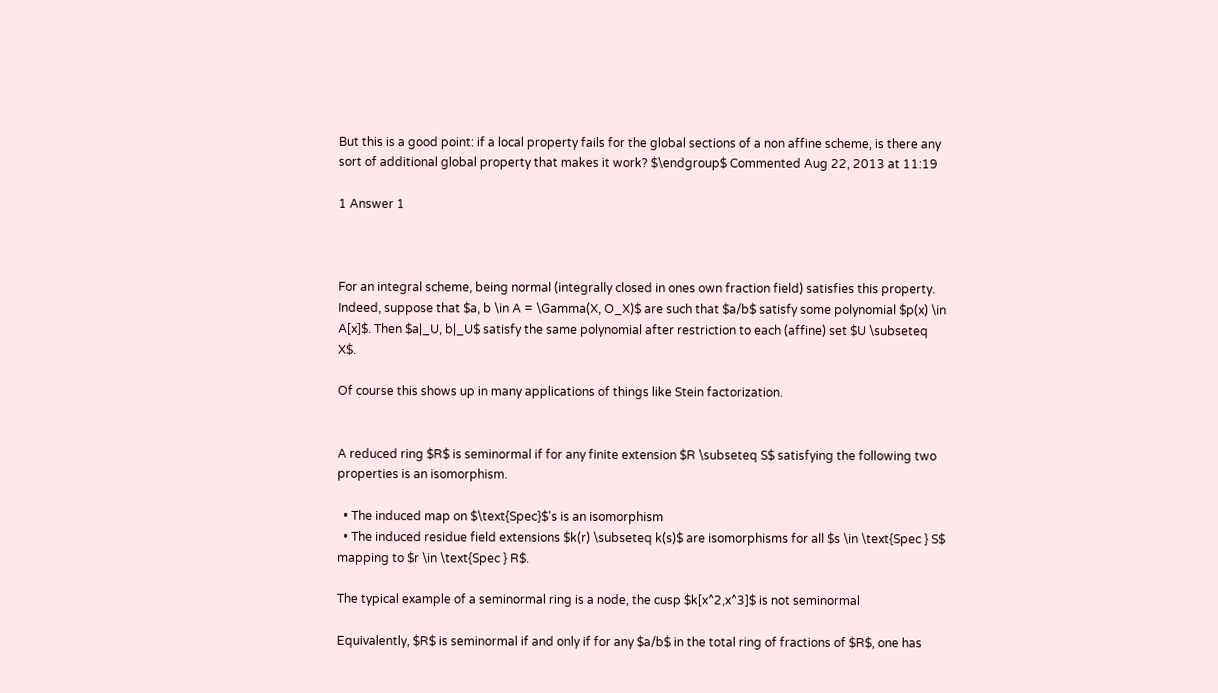But this is a good point: if a local property fails for the global sections of a non affine scheme, is there any sort of additional global property that makes it work? $\endgroup$ Commented Aug 22, 2013 at 11:19

1 Answer 1



For an integral scheme, being normal (integrally closed in ones own fraction field) satisfies this property. Indeed, suppose that $a, b \in A = \Gamma(X, O_X)$ are such that $a/b$ satisfy some polynomial $p(x) \in A[x]$. Then $a|_U, b|_U$ satisfy the same polynomial after restriction to each (affine) set $U \subseteq X$.

Of course this shows up in many applications of things like Stein factorization.


A reduced ring $R$ is seminormal if for any finite extension $R \subseteq S$ satisfying the following two properties is an isomorphism.

  • The induced map on $\text{Spec}$'s is an isomorphism
  • The induced residue field extensions $k(r) \subseteq k(s)$ are isomorphisms for all $s \in \text{Spec } S$ mapping to $r \in \text{Spec } R$.

The typical example of a seminormal ring is a node, the cusp $k[x^2,x^3]$ is not seminormal

Equivalently, $R$ is seminormal if and only if for any $a/b$ in the total ring of fractions of $R$, one has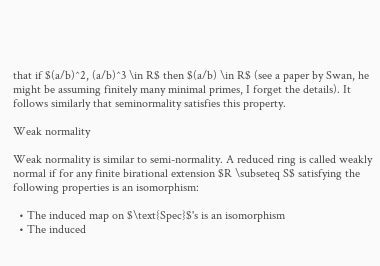that if $(a/b)^2, (a/b)^3 \in R$ then $(a/b) \in R$ (see a paper by Swan, he might be assuming finitely many minimal primes, I forget the details). It follows similarly that seminormality satisfies this property.

Weak normality

Weak normality is similar to semi-normality. A reduced ring is called weakly normal if for any finite birational extension $R \subseteq S$ satisfying the following properties is an isomorphism:

  • The induced map on $\text{Spec}$'s is an isomorphism
  • The induced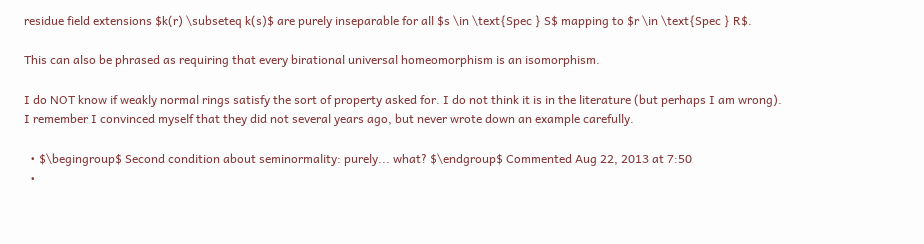residue field extensions $k(r) \subseteq k(s)$ are purely inseparable for all $s \in \text{Spec } S$ mapping to $r \in \text{Spec } R$.

This can also be phrased as requiring that every birational universal homeomorphism is an isomorphism.

I do NOT know if weakly normal rings satisfy the sort of property asked for. I do not think it is in the literature (but perhaps I am wrong). I remember I convinced myself that they did not several years ago, but never wrote down an example carefully.

  • $\begingroup$ Second condition about seminormality: purely... what? $\endgroup$ Commented Aug 22, 2013 at 7:50
  •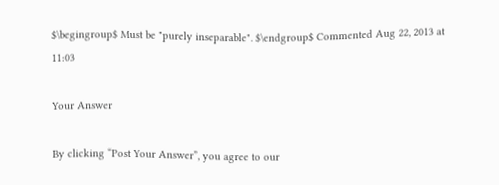$\begingroup$ Must be "purely inseparable". $\endgroup$ Commented Aug 22, 2013 at 11:03

Your Answer

By clicking “Post Your Answer”, you agree to our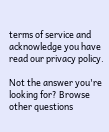terms of service and acknowledge you have read our privacy policy.

Not the answer you're looking for? Browse other questions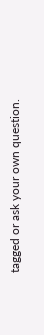tagged or ask your own question.